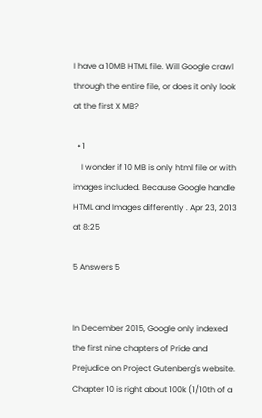I have a 10MB HTML file. Will Google crawl through the entire file, or does it only look at the first X MB?

  • 1
    I wonder if 10 MB is only html file or with images included. Because Google handle HTML and Images differently . Apr 23, 2013 at 8:25

5 Answers 5


In December 2015, Google only indexed the first nine chapters of Pride and Prejudice on Project Gutenberg's website. Chapter 10 is right about 100k (1/10th of a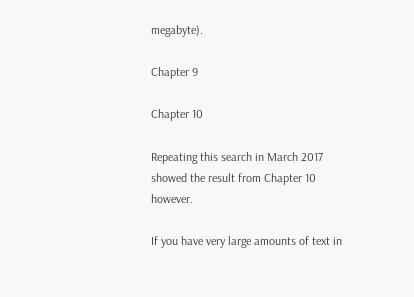megabyte).

Chapter 9

Chapter 10

Repeating this search in March 2017 showed the result from Chapter 10 however.

If you have very large amounts of text in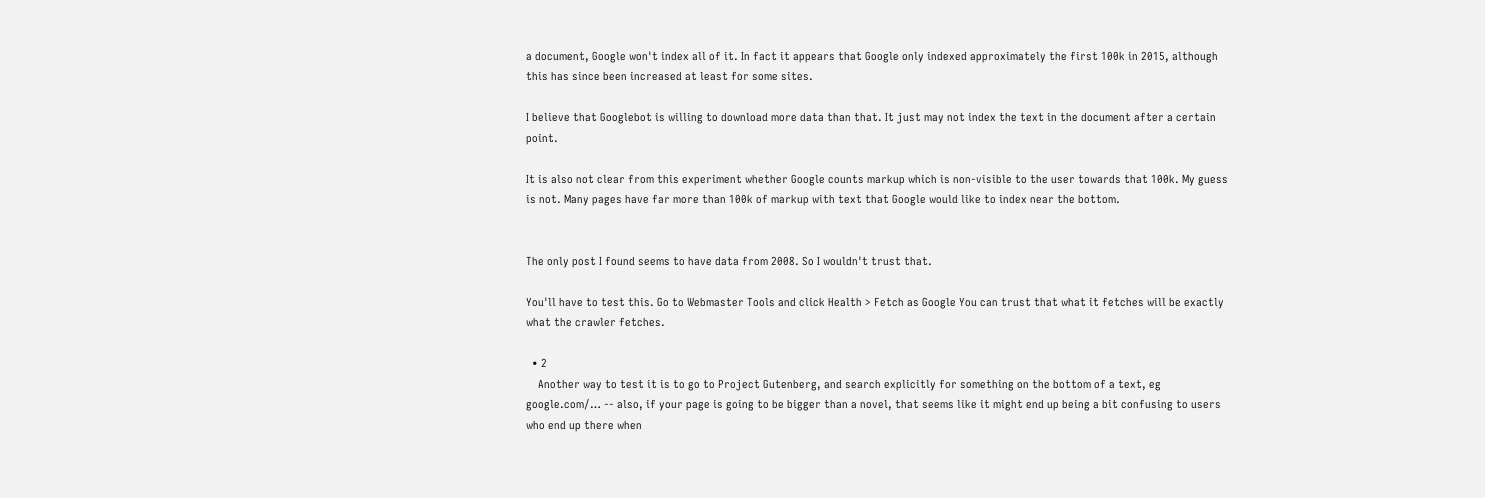a document, Google won't index all of it. In fact it appears that Google only indexed approximately the first 100k in 2015, although this has since been increased at least for some sites.

I believe that Googlebot is willing to download more data than that. It just may not index the text in the document after a certain point.

It is also not clear from this experiment whether Google counts markup which is non-visible to the user towards that 100k. My guess is not. Many pages have far more than 100k of markup with text that Google would like to index near the bottom.


The only post I found seems to have data from 2008. So I wouldn't trust that.

You'll have to test this. Go to Webmaster Tools and click Health > Fetch as Google You can trust that what it fetches will be exactly what the crawler fetches.

  • 2
    Another way to test it is to go to Project Gutenberg, and search explicitly for something on the bottom of a text, eg google.com/… -- also, if your page is going to be bigger than a novel, that seems like it might end up being a bit confusing to users who end up there when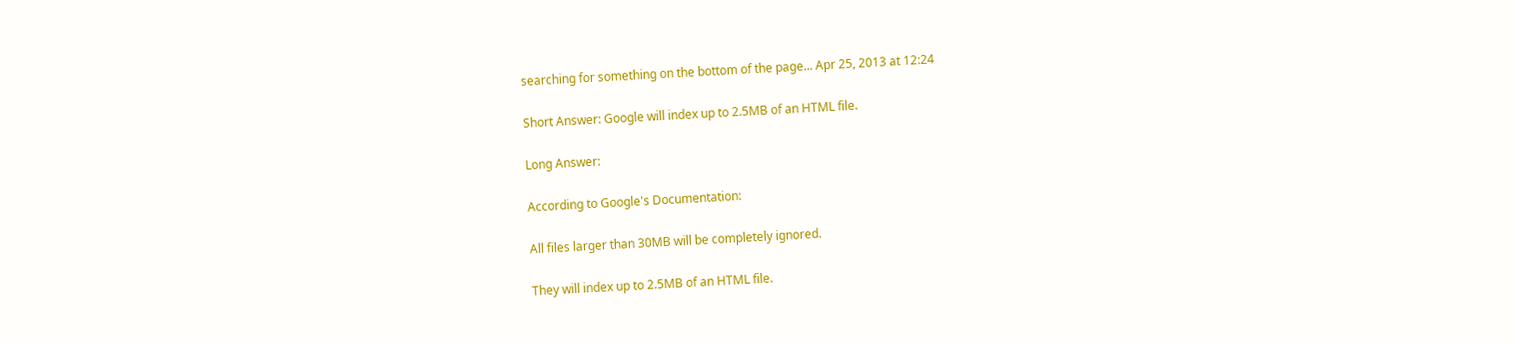searching for something on the bottom of the page... Apr 25, 2013 at 12:24

Short Answer: Google will index up to 2.5MB of an HTML file.

Long Answer:

According to Google's Documentation:

All files larger than 30MB will be completely ignored.

They will index up to 2.5MB of an HTML file.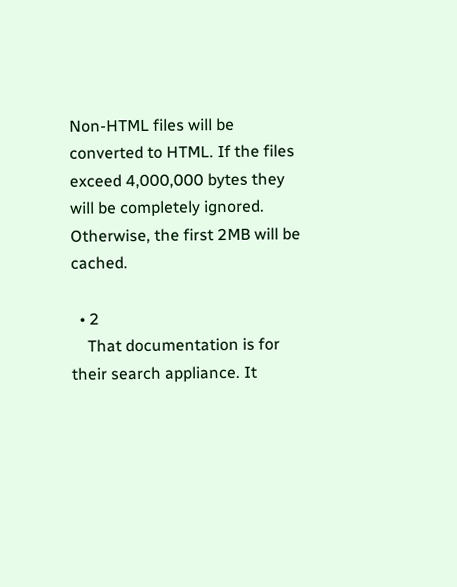Non-HTML files will be converted to HTML. If the files exceed 4,000,000 bytes they will be completely ignored. Otherwise, the first 2MB will be cached.

  • 2
    That documentation is for their search appliance. It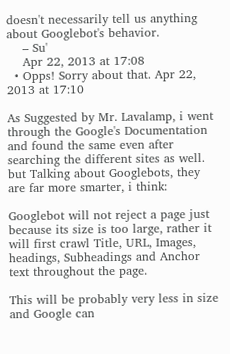doesn't necessarily tell us anything about Googlebot's behavior.
    – Su'
    Apr 22, 2013 at 17:08
  • Opps! Sorry about that. Apr 22, 2013 at 17:10

As Suggested by Mr. Lavalamp, i went through the Google's Documentation and found the same even after searching the different sites as well. but Talking about Googlebots, they are far more smarter, i think:

Googlebot will not reject a page just because its size is too large, rather it will first crawl Title, URL, Images, headings, Subheadings and Anchor text throughout the page.

This will be probably very less in size and Google can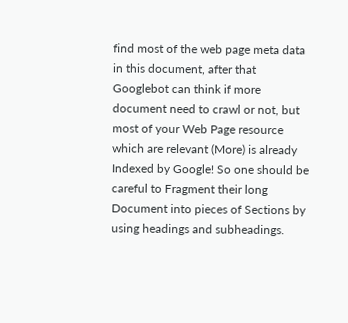find most of the web page meta data in this document, after that Googlebot can think if more document need to crawl or not, but most of your Web Page resource which are relevant (More) is already Indexed by Google! So one should be careful to Fragment their long Document into pieces of Sections by using headings and subheadings.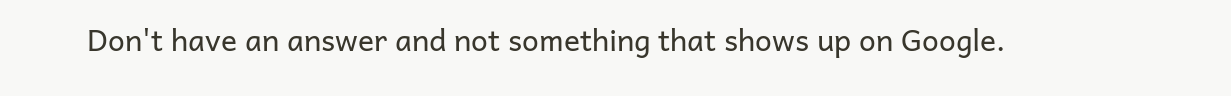Don't have an answer and not something that shows up on Google.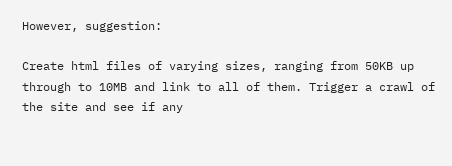However, suggestion:

Create html files of varying sizes, ranging from 50KB up through to 10MB and link to all of them. Trigger a crawl of the site and see if any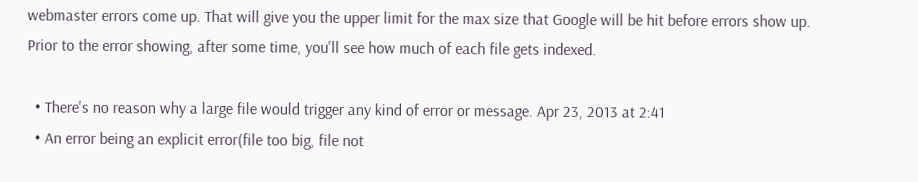webmaster errors come up. That will give you the upper limit for the max size that Google will be hit before errors show up. Prior to the error showing, after some time, you'll see how much of each file gets indexed.

  • There's no reason why a large file would trigger any kind of error or message. Apr 23, 2013 at 2:41
  • An error being an explicit error(file too big, file not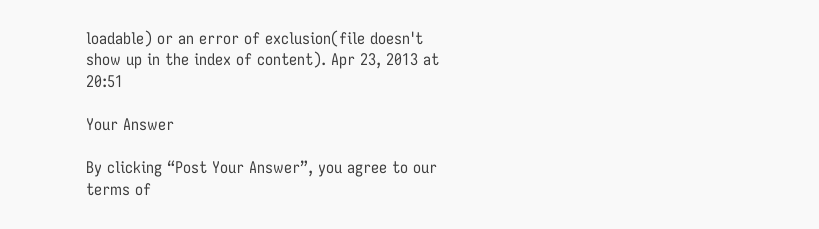loadable) or an error of exclusion(file doesn't show up in the index of content). Apr 23, 2013 at 20:51

Your Answer

By clicking “Post Your Answer”, you agree to our terms of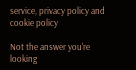service, privacy policy and cookie policy

Not the answer you're looking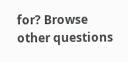for? Browse other questions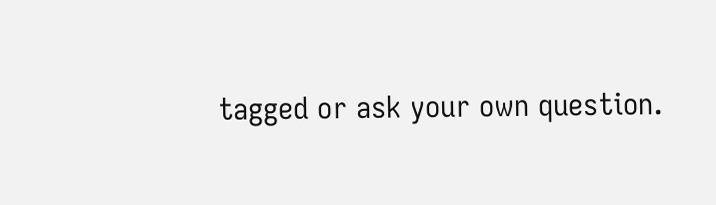tagged or ask your own question.